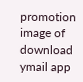promotion image of download ymail app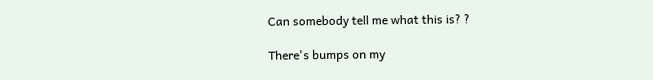Can somebody tell me what this is? ?

There's bumps on my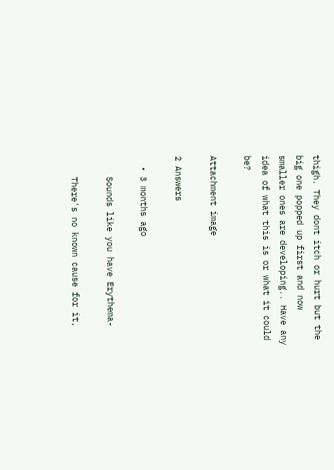thigh. They dont itch or hurt but the big one popped up first and now smaller ones are developing.. Have any idea of what this is or what it could be?

Attachment image

2 Answers

  • 3 months ago

    Sounds like you have Erythema-

    There's no known cause for it,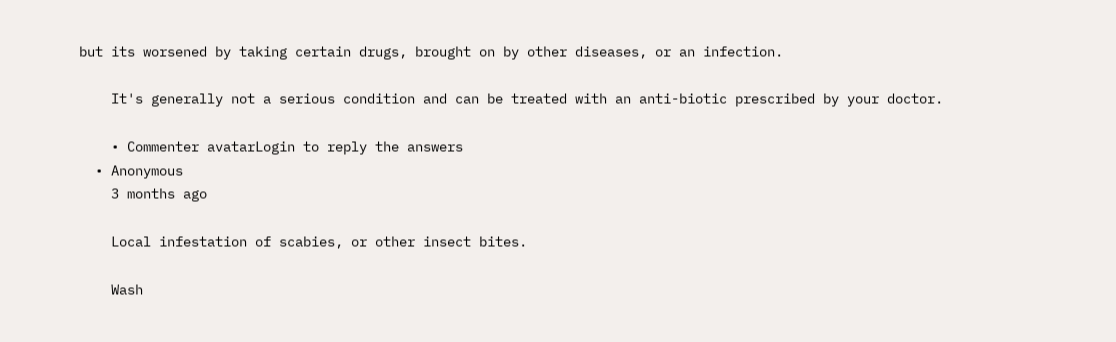but its worsened by taking certain drugs, brought on by other diseases, or an infection.

    It's generally not a serious condition and can be treated with an anti-biotic prescribed by your doctor.

    • Commenter avatarLogin to reply the answers
  • Anonymous
    3 months ago

    Local infestation of scabies, or other insect bites.

    Wash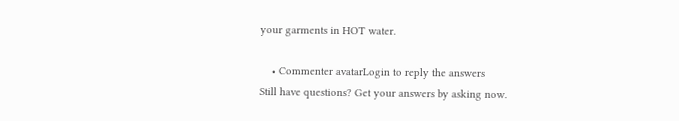your garments in HOT water.

    • Commenter avatarLogin to reply the answers
Still have questions? Get your answers by asking now.